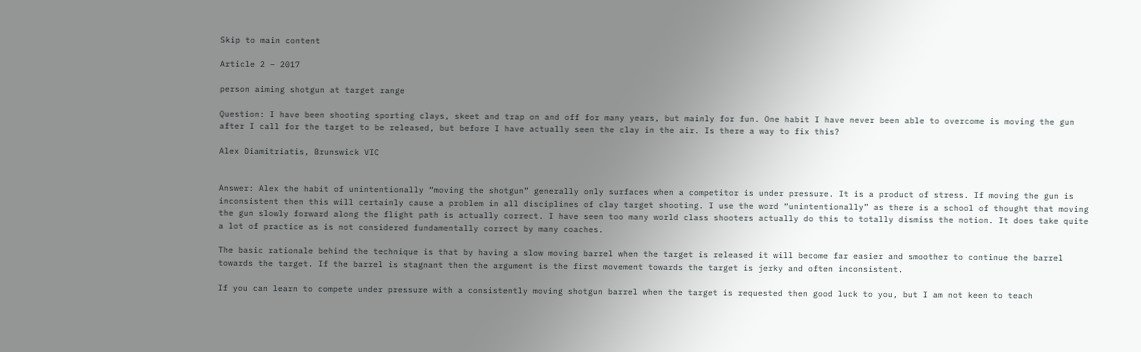Skip to main content

Article 2 – 2017

person aiming shotgun at target range

Question: I have been shooting sporting clays, skeet and trap on and off for many years, but mainly for fun. One habit I have never been able to overcome is moving the gun after I call for the target to be released, but before I have actually seen the clay in the air. Is there a way to fix this?

Alex Diamitriatis, Brunswick VIC


Answer: Alex the habit of unintentionally “moving the shotgun” generally only surfaces when a competitor is under pressure. It is a product of stress. If moving the gun is inconsistent then this will certainly cause a problem in all disciplines of clay target shooting. I use the word “unintentionally” as there is a school of thought that moving the gun slowly forward along the flight path is actually correct. I have seen too many world class shooters actually do this to totally dismiss the notion. It does take quite a lot of practice as is not considered fundamentally correct by many coaches.

The basic rationale behind the technique is that by having a slow moving barrel when the target is released it will become far easier and smoother to continue the barrel towards the target. If the barrel is stagnant then the argument is the first movement towards the target is jerky and often inconsistent.

If you can learn to compete under pressure with a consistently moving shotgun barrel when the target is requested then good luck to you, but I am not keen to teach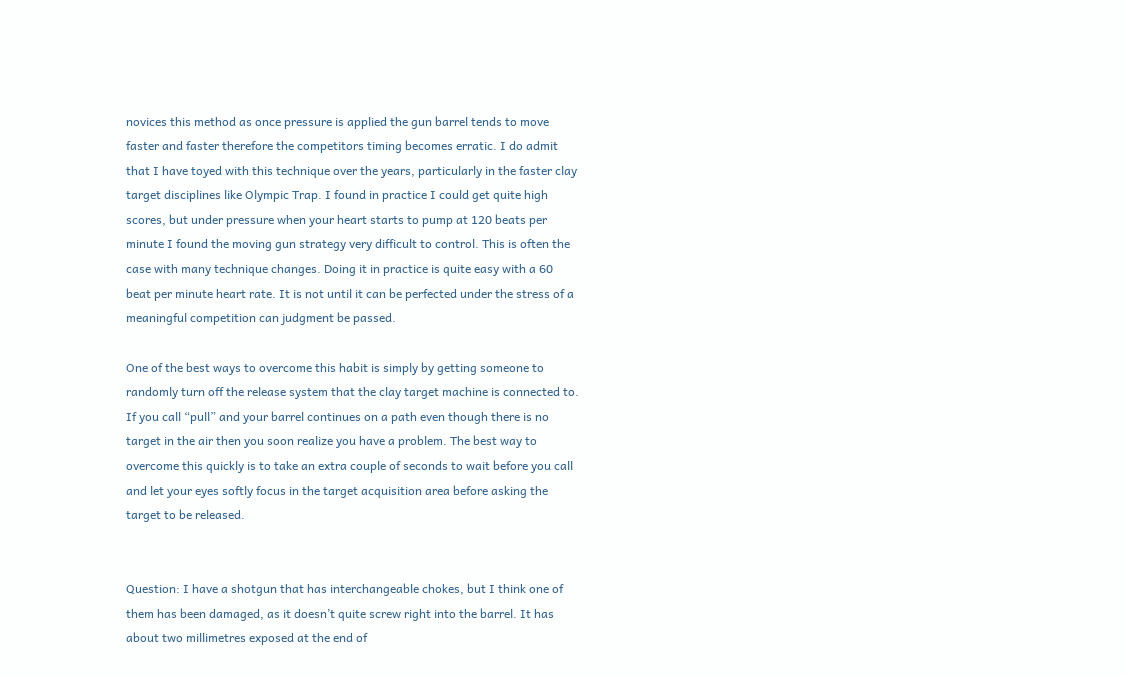novices this method as once pressure is applied the gun barrel tends to move faster and faster therefore the competitors timing becomes erratic. I do admit that I have toyed with this technique over the years, particularly in the faster clay target disciplines like Olympic Trap. I found in practice I could get quite high scores, but under pressure when your heart starts to pump at 120 beats per minute I found the moving gun strategy very difficult to control. This is often the case with many technique changes. Doing it in practice is quite easy with a 60 beat per minute heart rate. It is not until it can be perfected under the stress of a meaningful competition can judgment be passed.

One of the best ways to overcome this habit is simply by getting someone to randomly turn off the release system that the clay target machine is connected to. If you call “pull” and your barrel continues on a path even though there is no target in the air then you soon realize you have a problem. The best way to overcome this quickly is to take an extra couple of seconds to wait before you call and let your eyes softly focus in the target acquisition area before asking the target to be released.


Question: I have a shotgun that has interchangeable chokes, but I think one of them has been damaged, as it doesn’t quite screw right into the barrel. It has about two millimetres exposed at the end of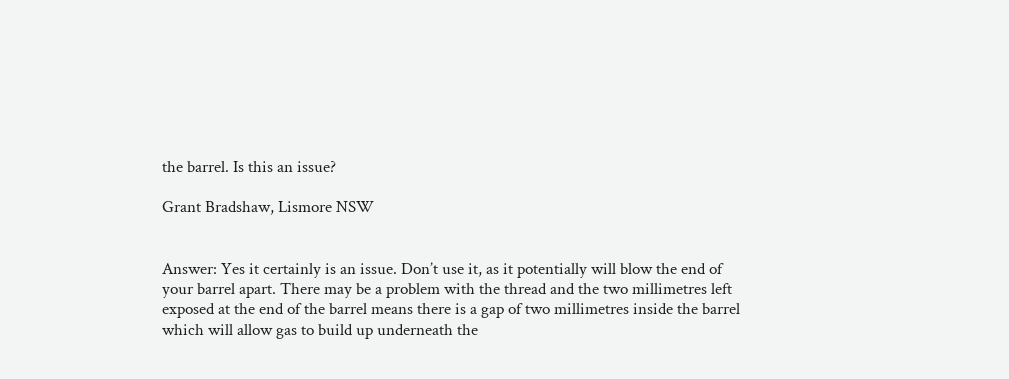the barrel. Is this an issue?

Grant Bradshaw, Lismore NSW


Answer: Yes it certainly is an issue. Don’t use it, as it potentially will blow the end of your barrel apart. There may be a problem with the thread and the two millimetres left exposed at the end of the barrel means there is a gap of two millimetres inside the barrel which will allow gas to build up underneath the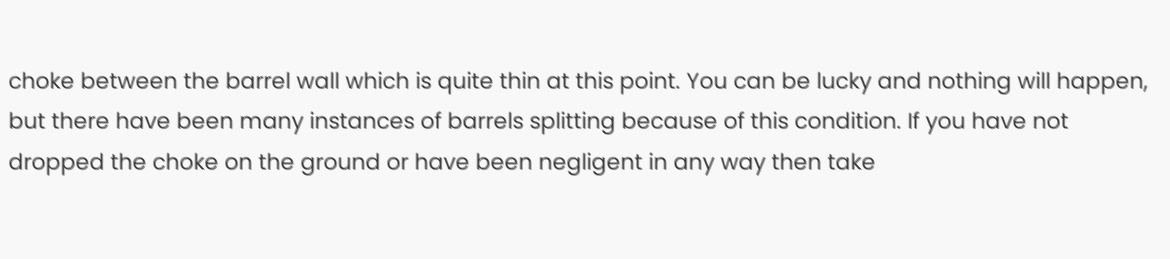choke between the barrel wall which is quite thin at this point. You can be lucky and nothing will happen, but there have been many instances of barrels splitting because of this condition. If you have not dropped the choke on the ground or have been negligent in any way then take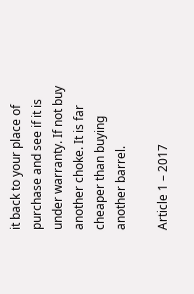it back to your place of purchase and see if it is under warranty. If not buy another choke. It is far cheaper than buying another barrel.

Article 1 – 2017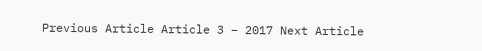Previous Article Article 3 – 2017 Next Article